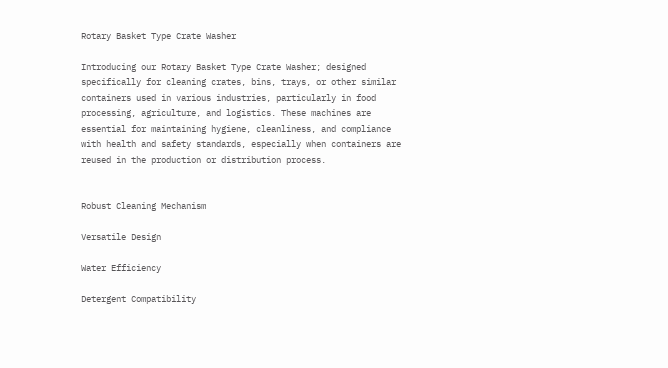Rotary Basket Type Crate Washer

Introducing our Rotary Basket Type Crate Washer; designed specifically for cleaning crates, bins, trays, or other similar containers used in various industries, particularly in food processing, agriculture, and logistics. These machines are essential for maintaining hygiene, cleanliness, and compliance with health and safety standards, especially when containers are reused in the production or distribution process.


Robust Cleaning Mechanism

Versatile Design

Water Efficiency

Detergent Compatibility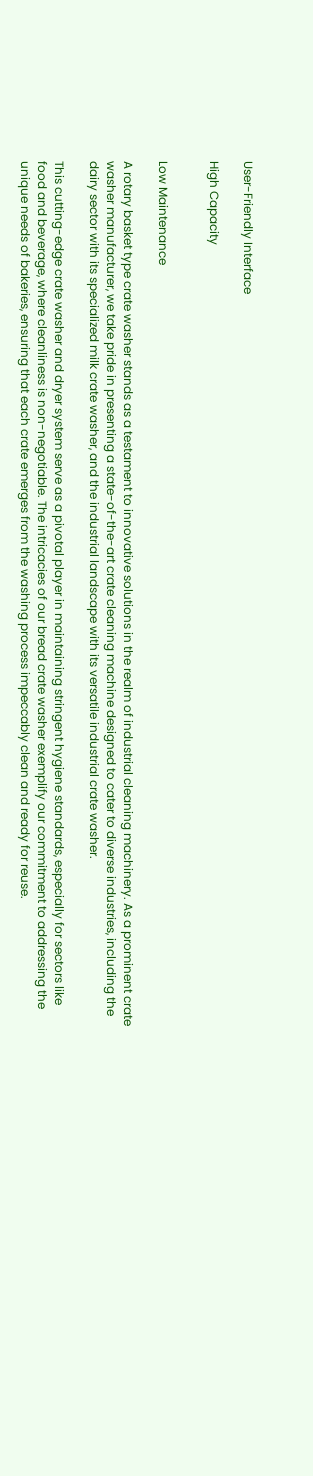User-Friendly Interface

High Capacity


Low Maintenance

A rotary basket type crate washer stands as a testament to innovative solutions in the realm of industrial cleaning machinery. As a prominent crate washer manufacturer, we take pride in presenting a state-of-the-art crate cleaning machine designed to cater to diverse industries, including the dairy sector with its specialized milk crate washer, and the industrial landscape with its versatile industrial crate washer.

This cutting-edge crate washer and dryer system serve as a pivotal player in maintaining stringent hygiene standards, especially for sectors like food and beverage, where cleanliness is non-negotiable. The intricacies of our bread crate washer exemplify our commitment to addressing the unique needs of bakeries, ensuring that each crate emerges from the washing process impeccably clean and ready for reuse.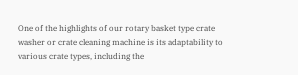One of the highlights of our rotary basket type crate washer or crate cleaning machine is its adaptability to various crate types, including the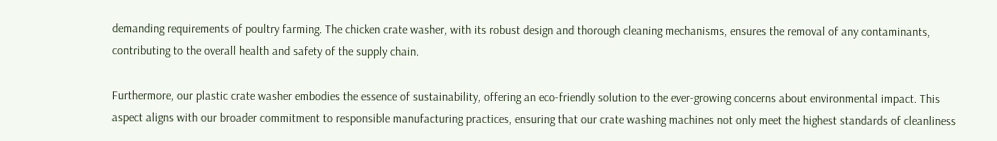demanding requirements of poultry farming. The chicken crate washer, with its robust design and thorough cleaning mechanisms, ensures the removal of any contaminants, contributing to the overall health and safety of the supply chain.

Furthermore, our plastic crate washer embodies the essence of sustainability, offering an eco-friendly solution to the ever-growing concerns about environmental impact. This aspect aligns with our broader commitment to responsible manufacturing practices, ensuring that our crate washing machines not only meet the highest standards of cleanliness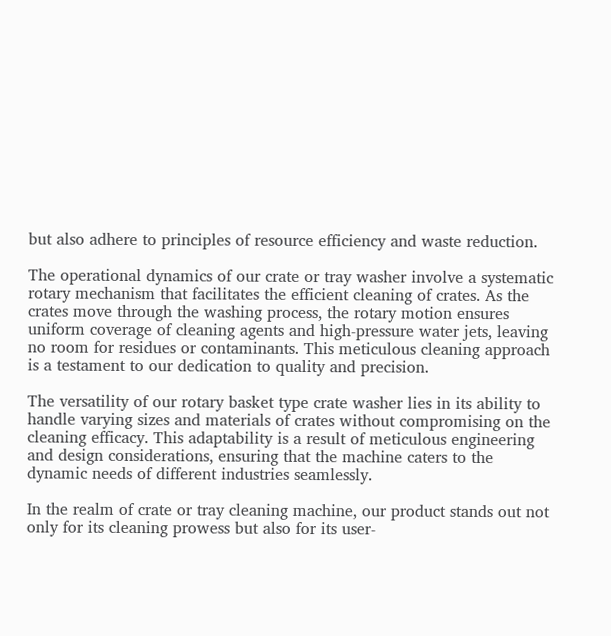but also adhere to principles of resource efficiency and waste reduction.

The operational dynamics of our crate or tray washer involve a systematic rotary mechanism that facilitates the efficient cleaning of crates. As the crates move through the washing process, the rotary motion ensures uniform coverage of cleaning agents and high-pressure water jets, leaving no room for residues or contaminants. This meticulous cleaning approach is a testament to our dedication to quality and precision.

The versatility of our rotary basket type crate washer lies in its ability to handle varying sizes and materials of crates without compromising on the cleaning efficacy. This adaptability is a result of meticulous engineering and design considerations, ensuring that the machine caters to the dynamic needs of different industries seamlessly.

In the realm of crate or tray cleaning machine, our product stands out not only for its cleaning prowess but also for its user-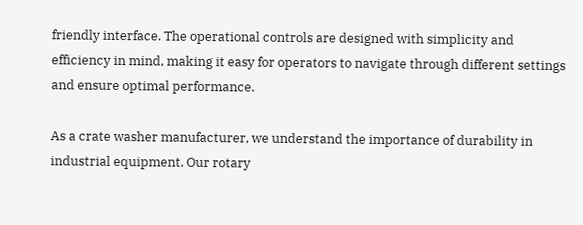friendly interface. The operational controls are designed with simplicity and efficiency in mind, making it easy for operators to navigate through different settings and ensure optimal performance.

As a crate washer manufacturer, we understand the importance of durability in industrial equipment. Our rotary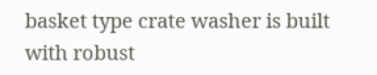basket type crate washer is built with robust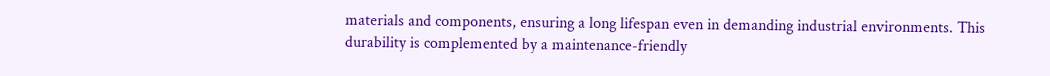materials and components, ensuring a long lifespan even in demanding industrial environments. This durability is complemented by a maintenance-friendly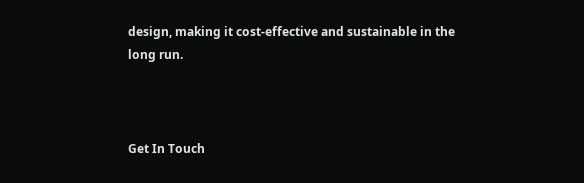design, making it cost-effective and sustainable in the long run.



Get In Touch